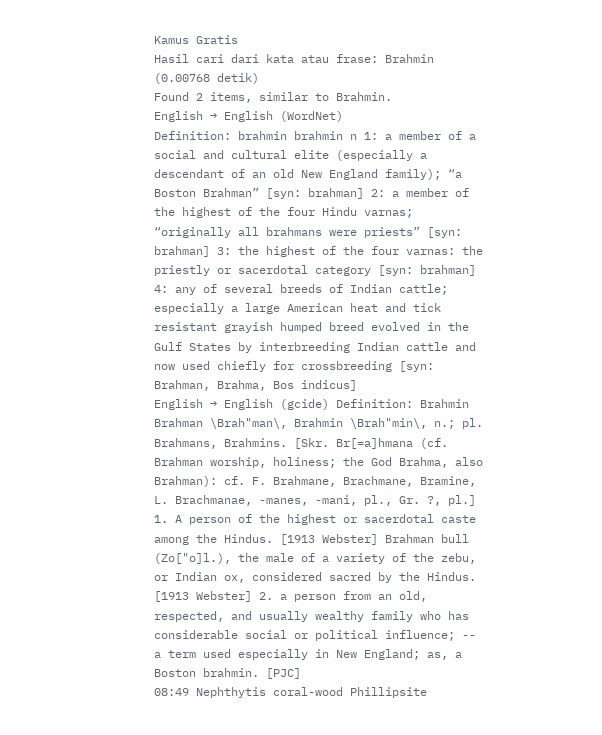Kamus Gratis
Hasil cari dari kata atau frase: Brahmin (0.00768 detik)
Found 2 items, similar to Brahmin.
English → English (WordNet)
Definition: brahmin brahmin n 1: a member of a social and cultural elite (especially a descendant of an old New England family); “a Boston Brahman” [syn: brahman] 2: a member of the highest of the four Hindu varnas; “originally all brahmans were priests” [syn: brahman] 3: the highest of the four varnas: the priestly or sacerdotal category [syn: brahman] 4: any of several breeds of Indian cattle; especially a large American heat and tick resistant grayish humped breed evolved in the Gulf States by interbreeding Indian cattle and now used chiefly for crossbreeding [syn: Brahman, Brahma, Bos indicus]
English → English (gcide) Definition: Brahmin Brahman \Brah"man\, Brahmin \Brah"min\, n.; pl. Brahmans, Brahmins. [Skr. Br[=a]hmana (cf. Brahman worship, holiness; the God Brahma, also Brahman): cf. F. Brahmane, Brachmane, Bramine, L. Brachmanae, -manes, -mani, pl., Gr. ?, pl.] 1. A person of the highest or sacerdotal caste among the Hindus. [1913 Webster] Brahman bull (Zo["o]l.), the male of a variety of the zebu, or Indian ox, considered sacred by the Hindus. [1913 Webster] 2. a person from an old, respected, and usually wealthy family who has considerable social or political influence; -- a term used especially in New England; as, a Boston brahmin. [PJC]
08:49 Nephthytis coral-wood Phillipsite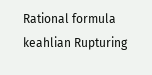Rational formula keahlian Rupturing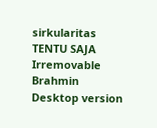sirkularitas TENTU SAJA Irremovable Brahmin
Desktop version